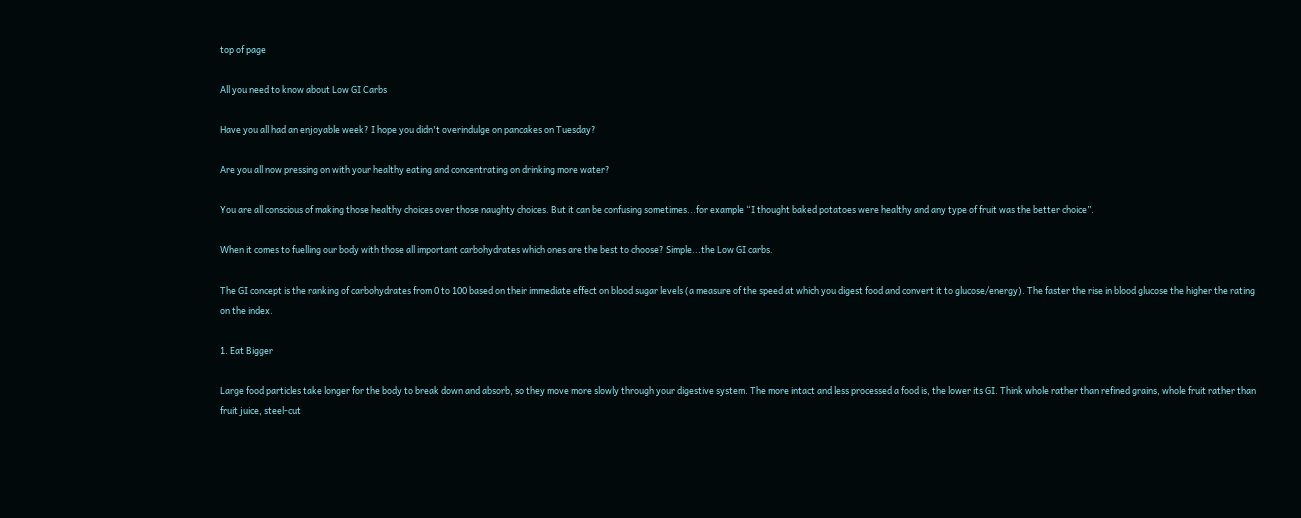top of page

All you need to know about Low GI Carbs

Have you all had an enjoyable week? I hope you didn't overindulge on pancakes on Tuesday?

Are you all now pressing on with your healthy eating and concentrating on drinking more water?

You are all conscious of making those healthy choices over those naughty choices. But it can be confusing sometimes...for example “I thought baked potatoes were healthy and any type of fruit was the better choice”.

When it comes to fuelling our body with those all important carbohydrates which ones are the best to choose? Simple...the Low GI carbs.

The GI concept is the ranking of carbohydrates from 0 to 100 based on their immediate effect on blood sugar levels (a measure of the speed at which you digest food and convert it to glucose/energy). The faster the rise in blood glucose the higher the rating on the index.

1. Eat Bigger

Large food particles take longer for the body to break down and absorb, so they move more slowly through your digestive system. The more intact and less processed a food is, the lower its GI. Think whole rather than refined grains, whole fruit rather than fruit juice, steel-cut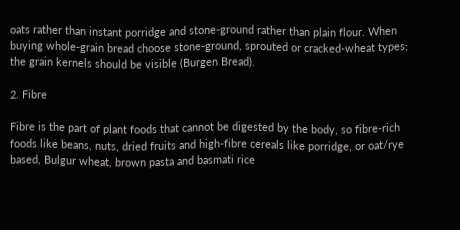oats rather than instant porridge and stone-ground rather than plain flour. When buying whole-grain bread choose stone-ground, sprouted or cracked-wheat types; the grain kernels should be visible (Burgen Bread).

2. Fibre

Fibre is the part of plant foods that cannot be digested by the body, so fibre-rich foods like beans, nuts, dried fruits and high-fibre cereals like porridge, or oat/rye based, Bulgur wheat, brown pasta and basmati rice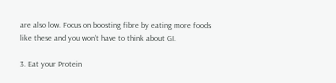are also low. Focus on boosting fibre by eating more foods like these and you won’t have to think about GI.

3. Eat your Protein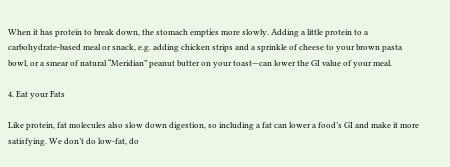When it has protein to break down, the stomach empties more slowly. Adding a little protein to a carbohydrate-based meal or snack, e.g. adding chicken strips and a sprinkle of cheese to your brown pasta bowl, or a smear of natural “Meridian” peanut butter on your toast—can lower the GI value of your meal.

4. Eat your Fats

Like protein, fat molecules also slow down digestion, so including a fat can lower a food’s GI and make it more satisfying. We don’t do low-fat, do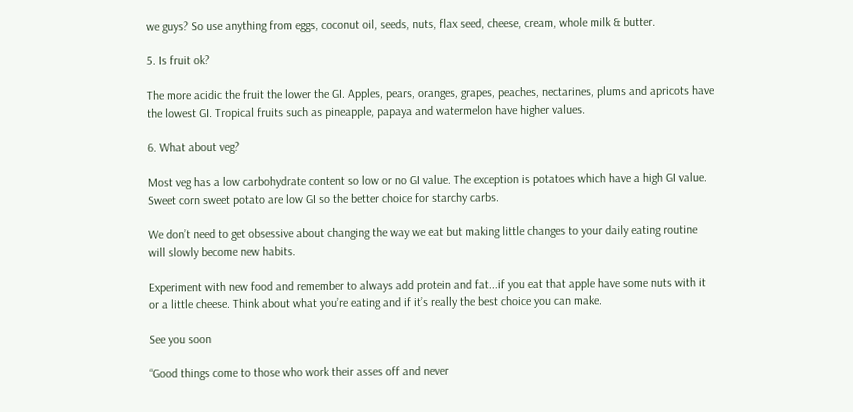we guys? So use anything from eggs, coconut oil, seeds, nuts, flax seed, cheese, cream, whole milk & butter.

5. Is fruit ok?

The more acidic the fruit the lower the GI. Apples, pears, oranges, grapes, peaches, nectarines, plums and apricots have the lowest GI. Tropical fruits such as pineapple, papaya and watermelon have higher values.

6. What about veg?

Most veg has a low carbohydrate content so low or no GI value. The exception is potatoes which have a high GI value. Sweet corn sweet potato are low GI so the better choice for starchy carbs.

We don’t need to get obsessive about changing the way we eat but making little changes to your daily eating routine will slowly become new habits.

Experiment with new food and remember to always add protein and fat...if you eat that apple have some nuts with it or a little cheese. Think about what you’re eating and if it’s really the best choice you can make.

See you soon

“Good things come to those who work their asses off and never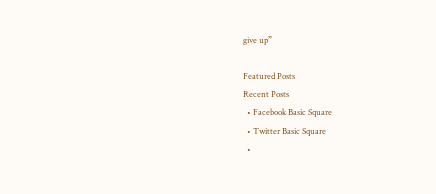give up”

Featured Posts
Recent Posts
  • Facebook Basic Square
  • Twitter Basic Square
  •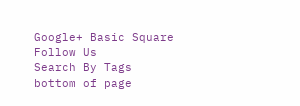Google+ Basic Square
Follow Us
Search By Tags
bottom of page